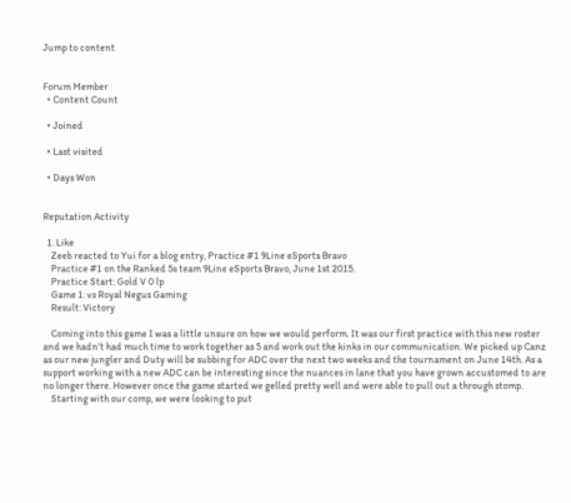Jump to content


Forum Member
  • Content Count

  • Joined

  • Last visited

  • Days Won


Reputation Activity

  1. Like
    Zeeb reacted to Yui for a blog entry, Practice #1 9Line eSports Bravo
    Practice #1 on the Ranked 5s team 9Line eSports Bravo, June 1st 2015.
    Practice Start: Gold V 0 lp
    Game 1: vs Royal Negus Gaming
    Result: Victory

    Coming into this game I was a little unsure on how we would perform. It was our first practice with this new roster and we hadn't had much time to work together as 5 and work out the kinks in our communication. We picked up Canz as our new jungler and Duty will be subbing for ADC over the next two weeks and the tournament on June 14th. As a support working with a new ADC can be interesting since the nuances in lane that you have grown accustomed to are no longer there. However once the game started we gelled pretty well and were able to pull out a through stomp.
    Starting with our comp, we were looking to put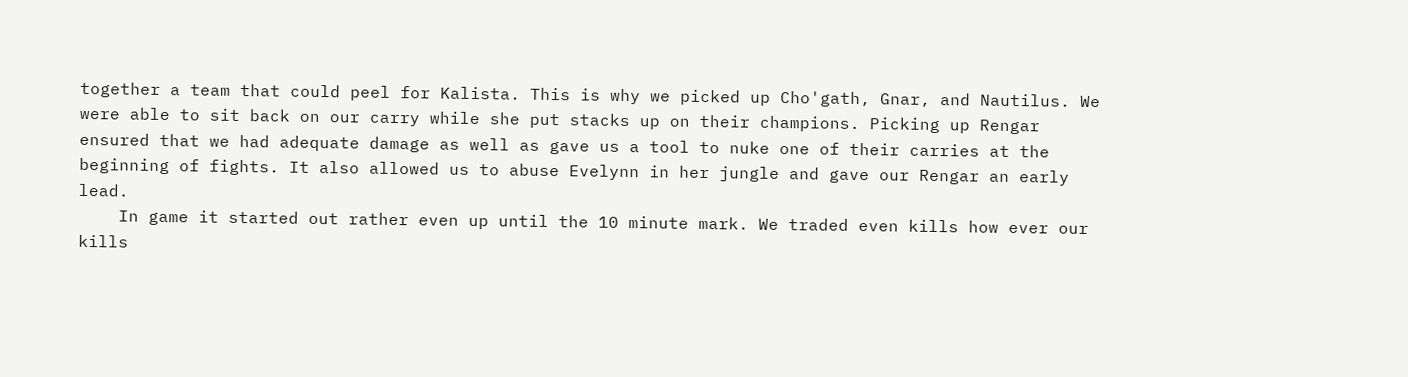together a team that could peel for Kalista. This is why we picked up Cho'gath, Gnar, and Nautilus. We were able to sit back on our carry while she put stacks up on their champions. Picking up Rengar ensured that we had adequate damage as well as gave us a tool to nuke one of their carries at the beginning of fights. It also allowed us to abuse Evelynn in her jungle and gave our Rengar an early lead.
    In game it started out rather even up until the 10 minute mark. We traded even kills how ever our kills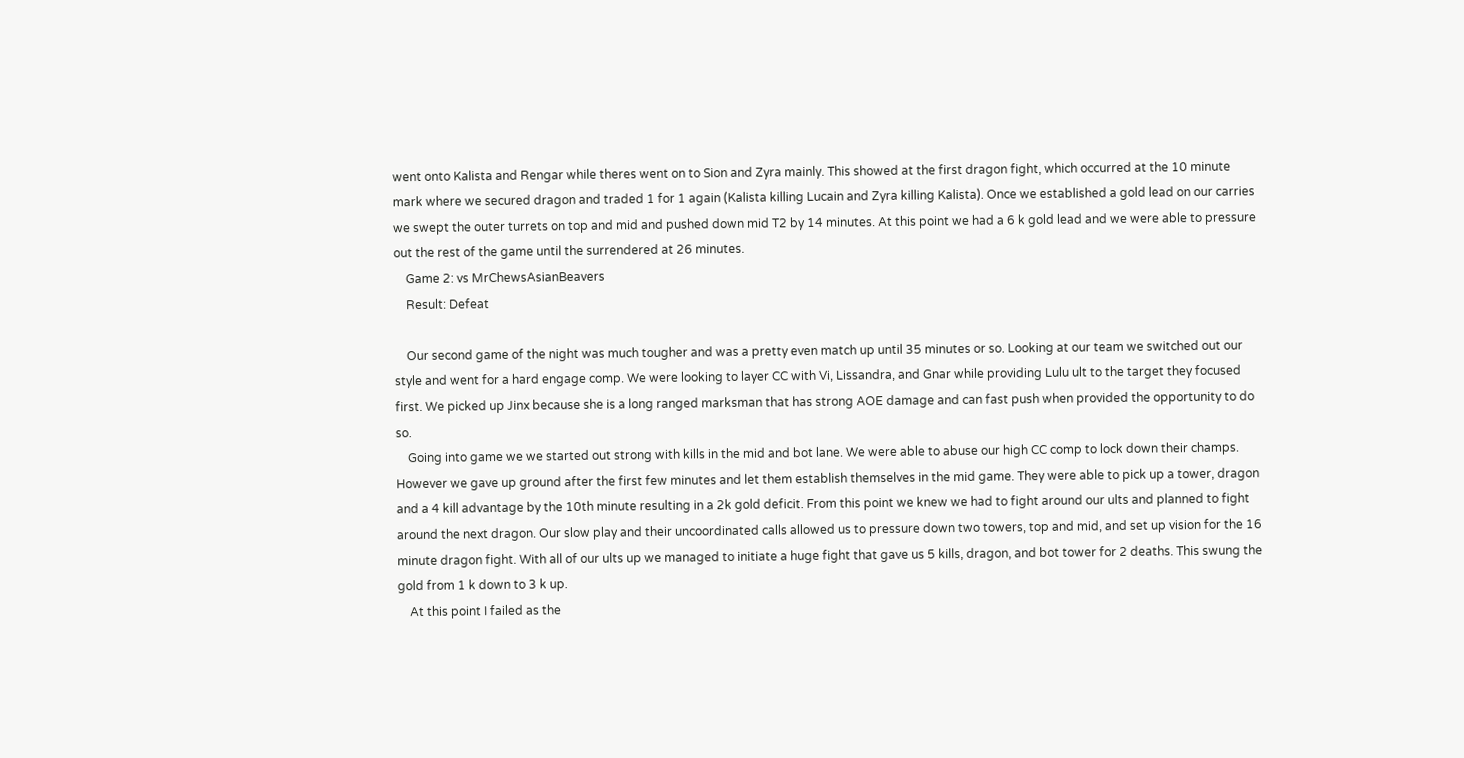went onto Kalista and Rengar while theres went on to Sion and Zyra mainly. This showed at the first dragon fight, which occurred at the 10 minute mark where we secured dragon and traded 1 for 1 again (Kalista killing Lucain and Zyra killing Kalista). Once we established a gold lead on our carries we swept the outer turrets on top and mid and pushed down mid T2 by 14 minutes. At this point we had a 6 k gold lead and we were able to pressure out the rest of the game until the surrendered at 26 minutes.
    Game 2: vs MrChewsAsianBeavers
    Result: Defeat

    Our second game of the night was much tougher and was a pretty even match up until 35 minutes or so. Looking at our team we switched out our style and went for a hard engage comp. We were looking to layer CC with Vi, Lissandra, and Gnar while providing Lulu ult to the target they focused first. We picked up Jinx because she is a long ranged marksman that has strong AOE damage and can fast push when provided the opportunity to do so.
    Going into game we we started out strong with kills in the mid and bot lane. We were able to abuse our high CC comp to lock down their champs. However we gave up ground after the first few minutes and let them establish themselves in the mid game. They were able to pick up a tower, dragon and a 4 kill advantage by the 10th minute resulting in a 2k gold deficit. From this point we knew we had to fight around our ults and planned to fight around the next dragon. Our slow play and their uncoordinated calls allowed us to pressure down two towers, top and mid, and set up vision for the 16 minute dragon fight. With all of our ults up we managed to initiate a huge fight that gave us 5 kills, dragon, and bot tower for 2 deaths. This swung the gold from 1 k down to 3 k up.
    At this point I failed as the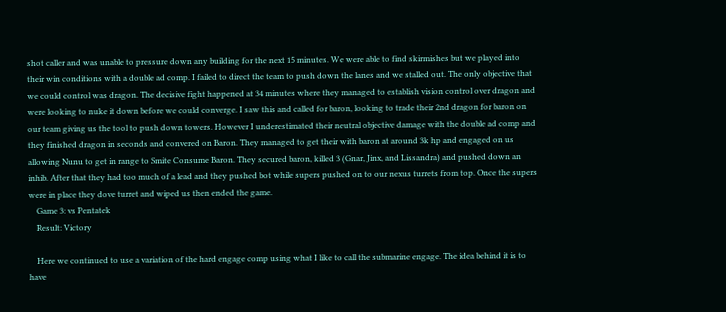shot caller and was unable to pressure down any building for the next 15 minutes. We were able to find skirmishes but we played into their win conditions with a double ad comp. I failed to direct the team to push down the lanes and we stalled out. The only objective that we could control was dragon. The decisive fight happened at 34 minutes where they managed to establish vision control over dragon and were looking to nuke it down before we could converge. I saw this and called for baron, looking to trade their 2nd dragon for baron on our team giving us the tool to push down towers. However I underestimated their neutral objective damage with the double ad comp and they finished dragon in seconds and convered on Baron. They managed to get their with baron at around 3k hp and engaged on us allowing Nunu to get in range to Smite Consume Baron. They secured baron, killed 3 (Gnar, Jinx, and Lissandra) and pushed down an inhib. After that they had too much of a lead and they pushed bot while supers pushed on to our nexus turrets from top. Once the supers were in place they dove turret and wiped us then ended the game.
    Game 3: vs Pentatek
    Result: Victory

    Here we continued to use a variation of the hard engage comp using what I like to call the submarine engage. The idea behind it is to have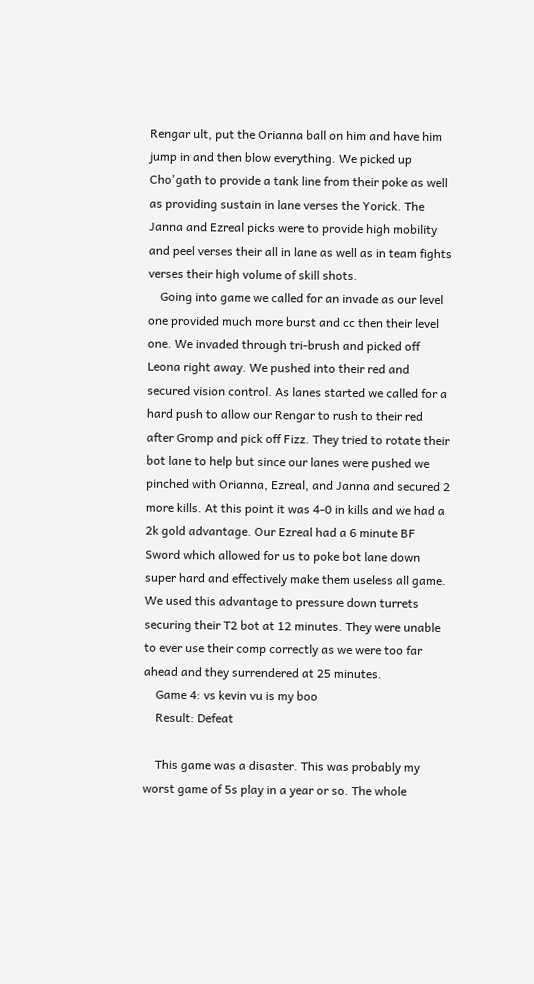Rengar ult, put the Orianna ball on him and have him jump in and then blow everything. We picked up Cho'gath to provide a tank line from their poke as well as providing sustain in lane verses the Yorick. The Janna and Ezreal picks were to provide high mobility and peel verses their all in lane as well as in team fights verses their high volume of skill shots.
    Going into game we called for an invade as our level one provided much more burst and cc then their level one. We invaded through tri-brush and picked off Leona right away. We pushed into their red and secured vision control. As lanes started we called for a hard push to allow our Rengar to rush to their red after Gromp and pick off Fizz. They tried to rotate their bot lane to help but since our lanes were pushed we pinched with Orianna, Ezreal, and Janna and secured 2 more kills. At this point it was 4-0 in kills and we had a 2k gold advantage. Our Ezreal had a 6 minute BF Sword which allowed for us to poke bot lane down super hard and effectively make them useless all game. We used this advantage to pressure down turrets securing their T2 bot at 12 minutes. They were unable to ever use their comp correctly as we were too far ahead and they surrendered at 25 minutes.
    Game 4: vs kevin vu is my boo
    Result: Defeat

    This game was a disaster. This was probably my worst game of 5s play in a year or so. The whole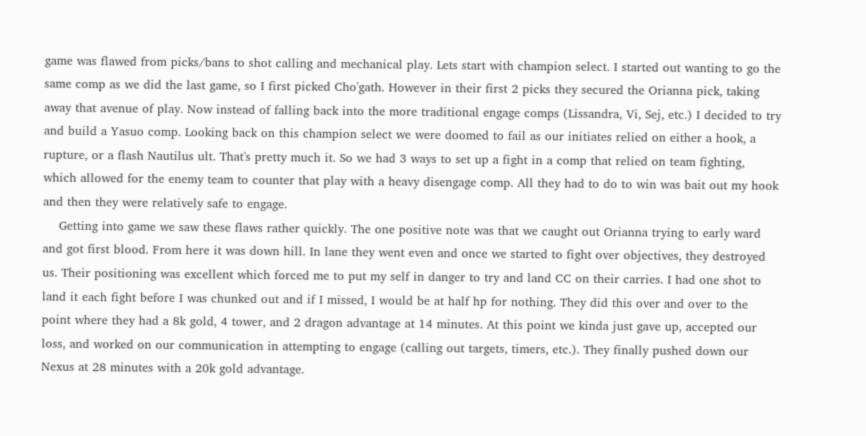game was flawed from picks/bans to shot calling and mechanical play. Lets start with champion select. I started out wanting to go the same comp as we did the last game, so I first picked Cho'gath. However in their first 2 picks they secured the Orianna pick, taking away that avenue of play. Now instead of falling back into the more traditional engage comps (Lissandra, Vi, Sej, etc.) I decided to try and build a Yasuo comp. Looking back on this champion select we were doomed to fail as our initiates relied on either a hook, a rupture, or a flash Nautilus ult. That's pretty much it. So we had 3 ways to set up a fight in a comp that relied on team fighting, which allowed for the enemy team to counter that play with a heavy disengage comp. All they had to do to win was bait out my hook and then they were relatively safe to engage.
    Getting into game we saw these flaws rather quickly. The one positive note was that we caught out Orianna trying to early ward and got first blood. From here it was down hill. In lane they went even and once we started to fight over objectives, they destroyed us. Their positioning was excellent which forced me to put my self in danger to try and land CC on their carries. I had one shot to land it each fight before I was chunked out and if I missed, I would be at half hp for nothing. They did this over and over to the point where they had a 8k gold, 4 tower, and 2 dragon advantage at 14 minutes. At this point we kinda just gave up, accepted our loss, and worked on our communication in attempting to engage (calling out targets, timers, etc.). They finally pushed down our Nexus at 28 minutes with a 20k gold advantage.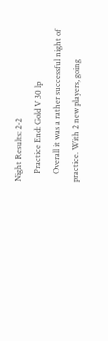Night Results: 2-2
    Practice End: Gold V 30 lp
    Overall it was a rather successful night of practice. With 2 new players, going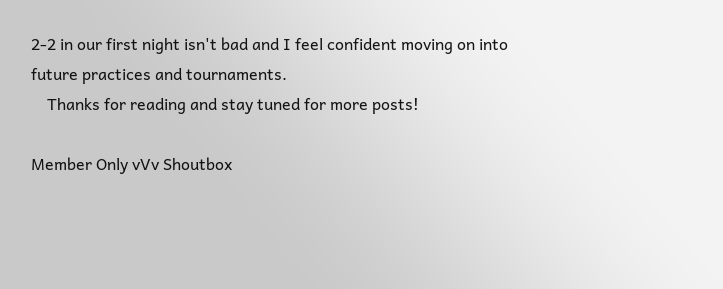2-2 in our first night isn't bad and I feel confident moving on into future practices and tournaments.
    Thanks for reading and stay tuned for more posts!

Member Only vVv Shoutbox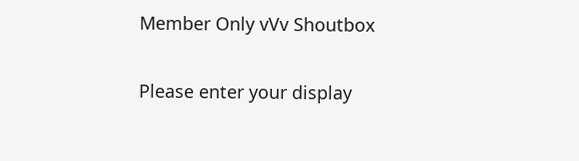Member Only vVv Shoutbox

Please enter your display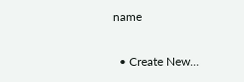name

  • Create New...